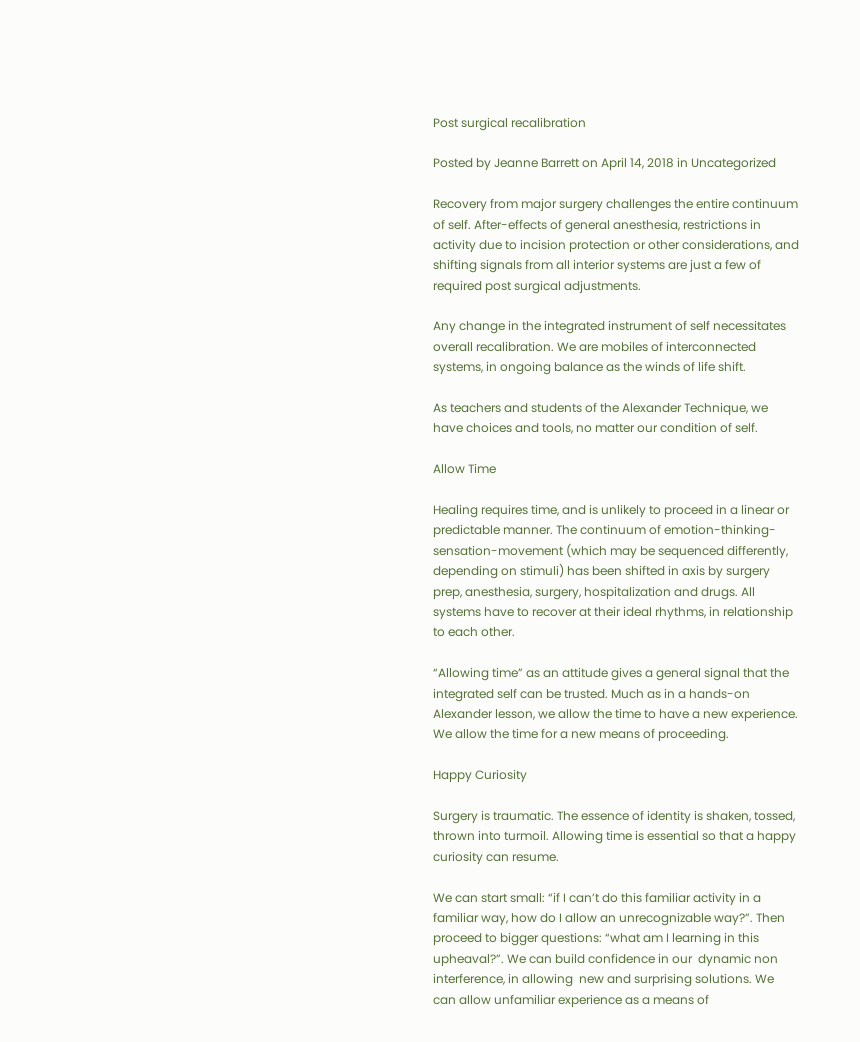Post surgical recalibration

Posted by Jeanne Barrett on April 14, 2018 in Uncategorized

Recovery from major surgery challenges the entire continuum of self. After-effects of general anesthesia, restrictions in activity due to incision protection or other considerations, and shifting signals from all interior systems are just a few of required post surgical adjustments.

Any change in the integrated instrument of self necessitates overall recalibration. We are mobiles of interconnected systems, in ongoing balance as the winds of life shift.

As teachers and students of the Alexander Technique, we have choices and tools, no matter our condition of self.

Allow Time

Healing requires time, and is unlikely to proceed in a linear or predictable manner. The continuum of emotion-thinking-sensation-movement (which may be sequenced differently, depending on stimuli) has been shifted in axis by surgery prep, anesthesia, surgery, hospitalization and drugs. All systems have to recover at their ideal rhythms, in relationship to each other.

“Allowing time” as an attitude gives a general signal that the integrated self can be trusted. Much as in a hands-on Alexander lesson, we allow the time to have a new experience. We allow the time for a new means of proceeding.

Happy Curiosity

Surgery is traumatic. The essence of identity is shaken, tossed, thrown into turmoil. Allowing time is essential so that a happy curiosity can resume.

We can start small: “if I can’t do this familiar activity in a familiar way, how do I allow an unrecognizable way?”. Then proceed to bigger questions: “what am I learning in this upheaval?”. We can build confidence in our  dynamic non interference, in allowing  new and surprising solutions. We can allow unfamiliar experience as a means of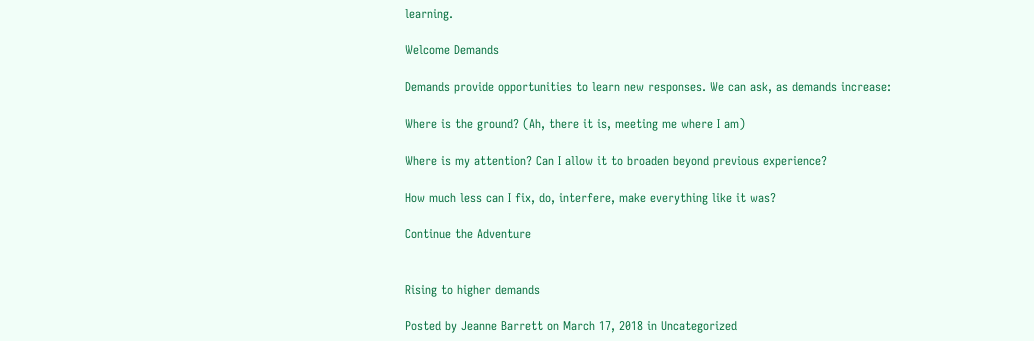learning.

Welcome Demands

Demands provide opportunities to learn new responses. We can ask, as demands increase:

Where is the ground? (Ah, there it is, meeting me where I am)

Where is my attention? Can I allow it to broaden beyond previous experience?

How much less can I fix, do, interfere, make everything like it was?

Continue the Adventure


Rising to higher demands

Posted by Jeanne Barrett on March 17, 2018 in Uncategorized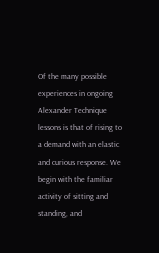Of the many possible experiences in ongoing Alexander Technique lessons is that of rising to a demand with an elastic and curious response. We begin with the familiar activity of sitting and standing, and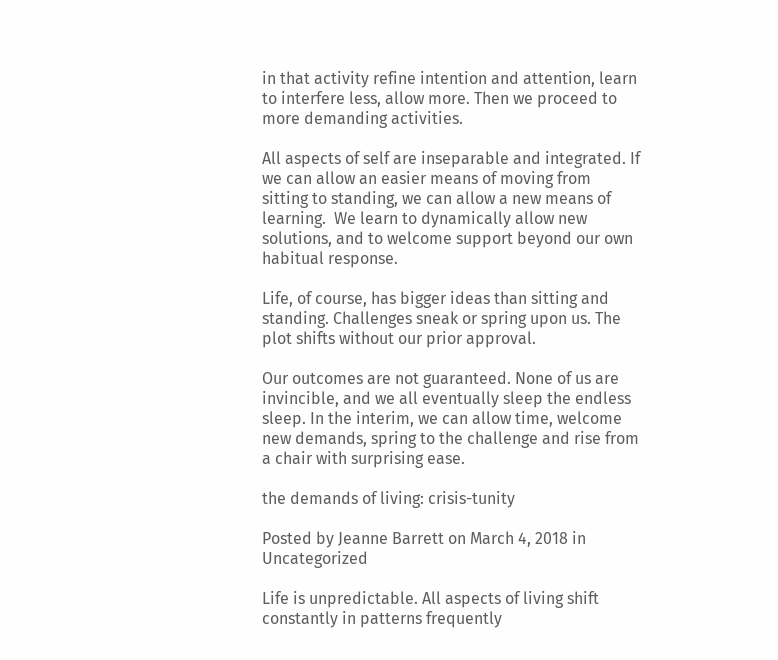in that activity refine intention and attention, learn to interfere less, allow more. Then we proceed to more demanding activities.

All aspects of self are inseparable and integrated. If we can allow an easier means of moving from sitting to standing, we can allow a new means of learning.  We learn to dynamically allow new solutions, and to welcome support beyond our own habitual response.

Life, of course, has bigger ideas than sitting and standing. Challenges sneak or spring upon us. The plot shifts without our prior approval.

Our outcomes are not guaranteed. None of us are invincible, and we all eventually sleep the endless sleep. In the interim, we can allow time, welcome new demands, spring to the challenge and rise from a chair with surprising ease.

the demands of living: crisis-tunity

Posted by Jeanne Barrett on March 4, 2018 in Uncategorized

Life is unpredictable. All aspects of living shift constantly in patterns frequently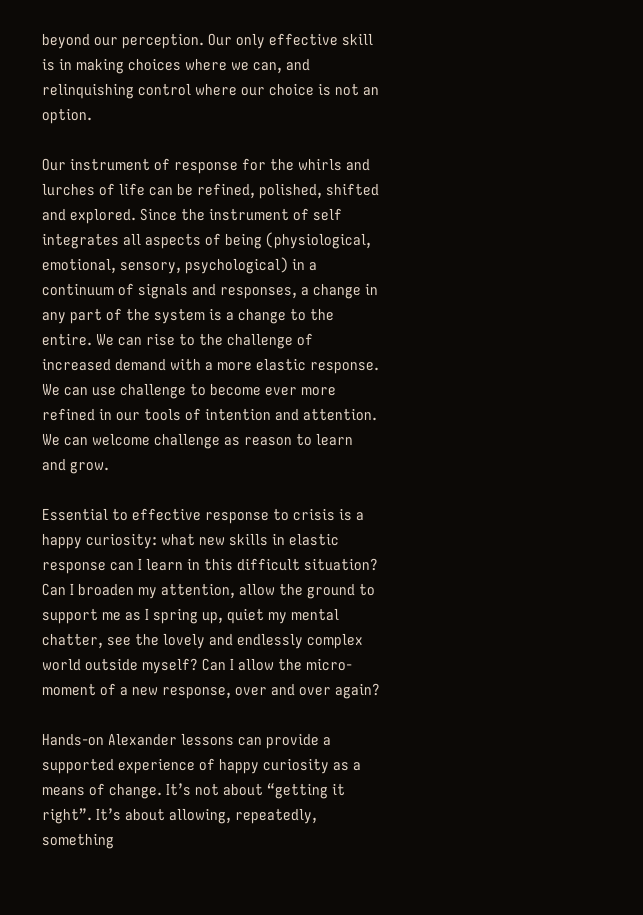beyond our perception. Our only effective skill is in making choices where we can, and relinquishing control where our choice is not an option.

Our instrument of response for the whirls and lurches of life can be refined, polished, shifted and explored. Since the instrument of self integrates all aspects of being (physiological, emotional, sensory, psychological) in a continuum of signals and responses, a change in any part of the system is a change to the entire. We can rise to the challenge of increased demand with a more elastic response. We can use challenge to become ever more refined in our tools of intention and attention. We can welcome challenge as reason to learn and grow.

Essential to effective response to crisis is a happy curiosity: what new skills in elastic response can I learn in this difficult situation?  Can I broaden my attention, allow the ground to support me as I spring up, quiet my mental chatter, see the lovely and endlessly complex world outside myself? Can I allow the micro-moment of a new response, over and over again?

Hands-on Alexander lessons can provide a supported experience of happy curiosity as a means of change. It’s not about “getting it right”. It’s about allowing, repeatedly, something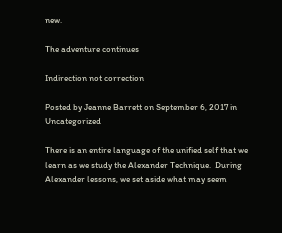new.

The adventure continues

Indirection not correction

Posted by Jeanne Barrett on September 6, 2017 in Uncategorized

There is an entire language of the unified self that we learn as we study the Alexander Technique.  During Alexander lessons, we set aside what may seem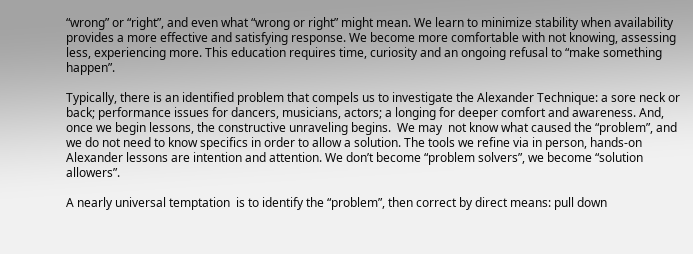“wrong” or “right”, and even what “wrong or right” might mean. We learn to minimize stability when availability provides a more effective and satisfying response. We become more comfortable with not knowing, assessing less, experiencing more. This education requires time, curiosity and an ongoing refusal to “make something happen”.

Typically, there is an identified problem that compels us to investigate the Alexander Technique: a sore neck or back; performance issues for dancers, musicians, actors; a longing for deeper comfort and awareness. And, once we begin lessons, the constructive unraveling begins.  We may  not know what caused the “problem”, and we do not need to know specifics in order to allow a solution. The tools we refine via in person, hands-on Alexander lessons are intention and attention. We don’t become “problem solvers”, we become “solution allowers”.

A nearly universal temptation  is to identify the “problem”, then correct by direct means: pull down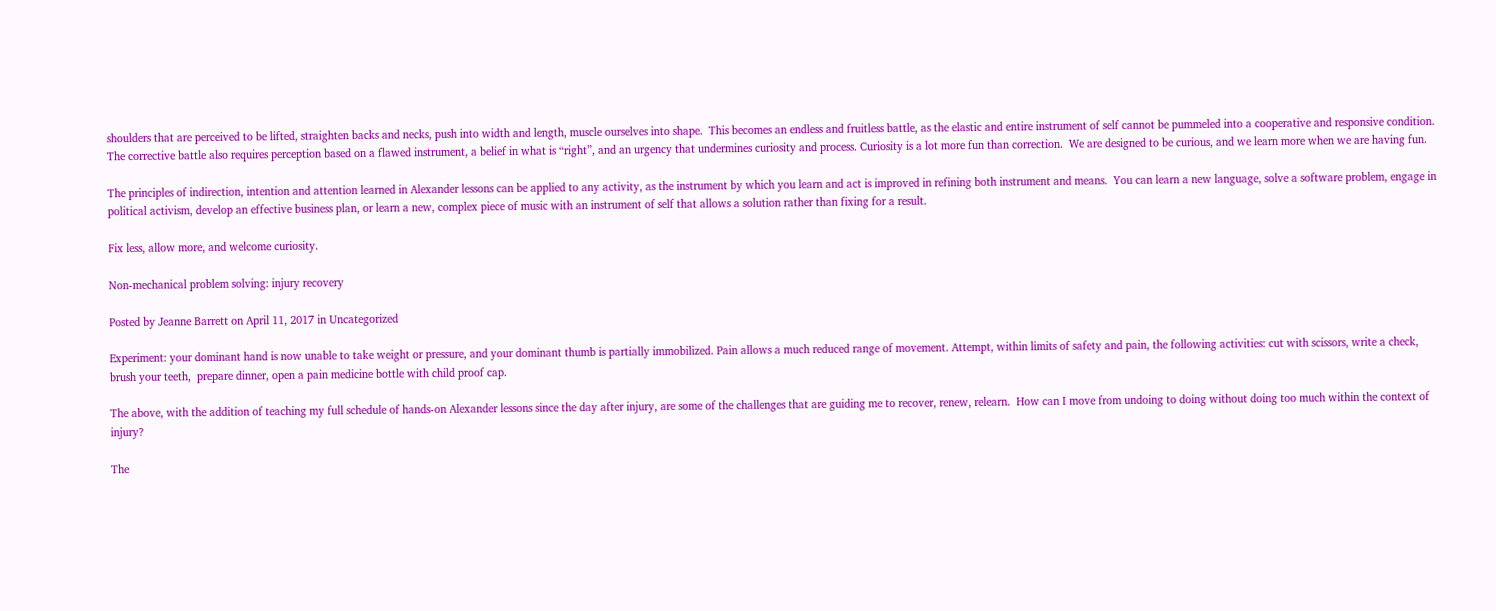shoulders that are perceived to be lifted, straighten backs and necks, push into width and length, muscle ourselves into shape.  This becomes an endless and fruitless battle, as the elastic and entire instrument of self cannot be pummeled into a cooperative and responsive condition. The corrective battle also requires perception based on a flawed instrument, a belief in what is “right”, and an urgency that undermines curiosity and process. Curiosity is a lot more fun than correction.  We are designed to be curious, and we learn more when we are having fun.

The principles of indirection, intention and attention learned in Alexander lessons can be applied to any activity, as the instrument by which you learn and act is improved in refining both instrument and means.  You can learn a new language, solve a software problem, engage in political activism, develop an effective business plan, or learn a new, complex piece of music with an instrument of self that allows a solution rather than fixing for a result.

Fix less, allow more, and welcome curiosity.

Non-mechanical problem solving: injury recovery

Posted by Jeanne Barrett on April 11, 2017 in Uncategorized

Experiment: your dominant hand is now unable to take weight or pressure, and your dominant thumb is partially immobilized. Pain allows a much reduced range of movement. Attempt, within limits of safety and pain, the following activities: cut with scissors, write a check, brush your teeth,  prepare dinner, open a pain medicine bottle with child proof cap.

The above, with the addition of teaching my full schedule of hands-on Alexander lessons since the day after injury, are some of the challenges that are guiding me to recover, renew, relearn.  How can I move from undoing to doing without doing too much within the context of injury?

The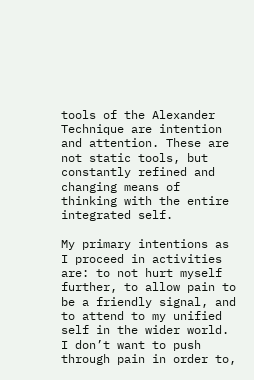tools of the Alexander Technique are intention and attention. These are not static tools, but constantly refined and changing means of thinking with the entire integrated self.

My primary intentions as I proceed in activities are: to not hurt myself further, to allow pain to be a friendly signal, and to attend to my unified self in the wider world. I don’t want to push through pain in order to,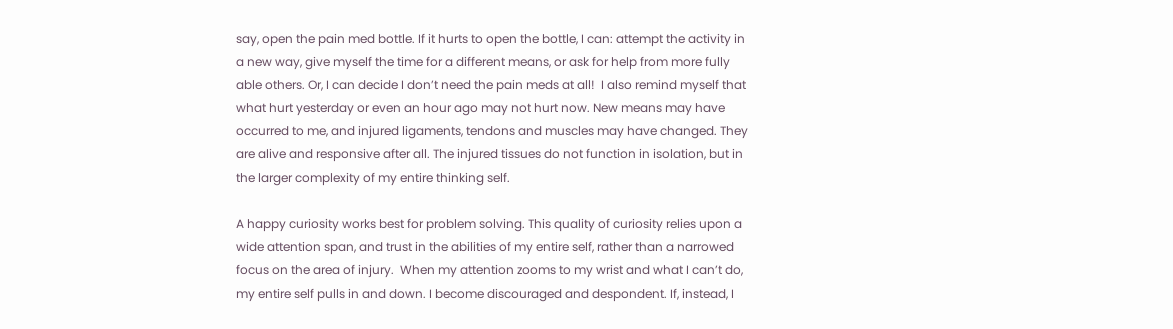say, open the pain med bottle. If it hurts to open the bottle, I can: attempt the activity in a new way, give myself the time for a different means, or ask for help from more fully able others. Or, I can decide I don’t need the pain meds at all!  I also remind myself that what hurt yesterday or even an hour ago may not hurt now. New means may have occurred to me, and injured ligaments, tendons and muscles may have changed. They are alive and responsive after all. The injured tissues do not function in isolation, but in the larger complexity of my entire thinking self.

A happy curiosity works best for problem solving. This quality of curiosity relies upon a wide attention span, and trust in the abilities of my entire self, rather than a narrowed focus on the area of injury.  When my attention zooms to my wrist and what I can’t do, my entire self pulls in and down. I become discouraged and despondent. If, instead, I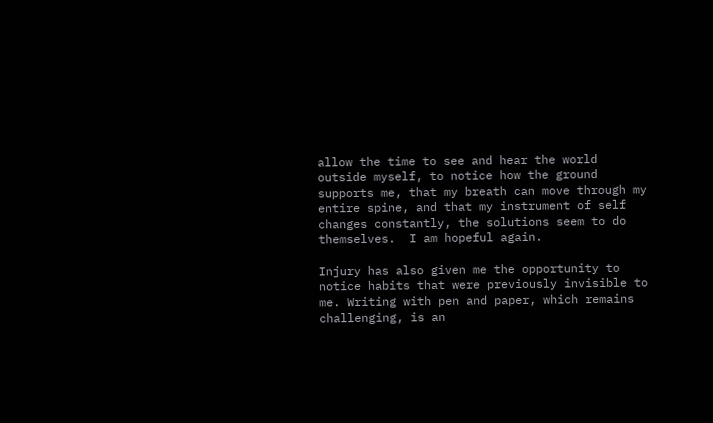allow the time to see and hear the world outside myself, to notice how the ground supports me, that my breath can move through my entire spine, and that my instrument of self changes constantly, the solutions seem to do themselves.  I am hopeful again.

Injury has also given me the opportunity to notice habits that were previously invisible to me. Writing with pen and paper, which remains challenging, is an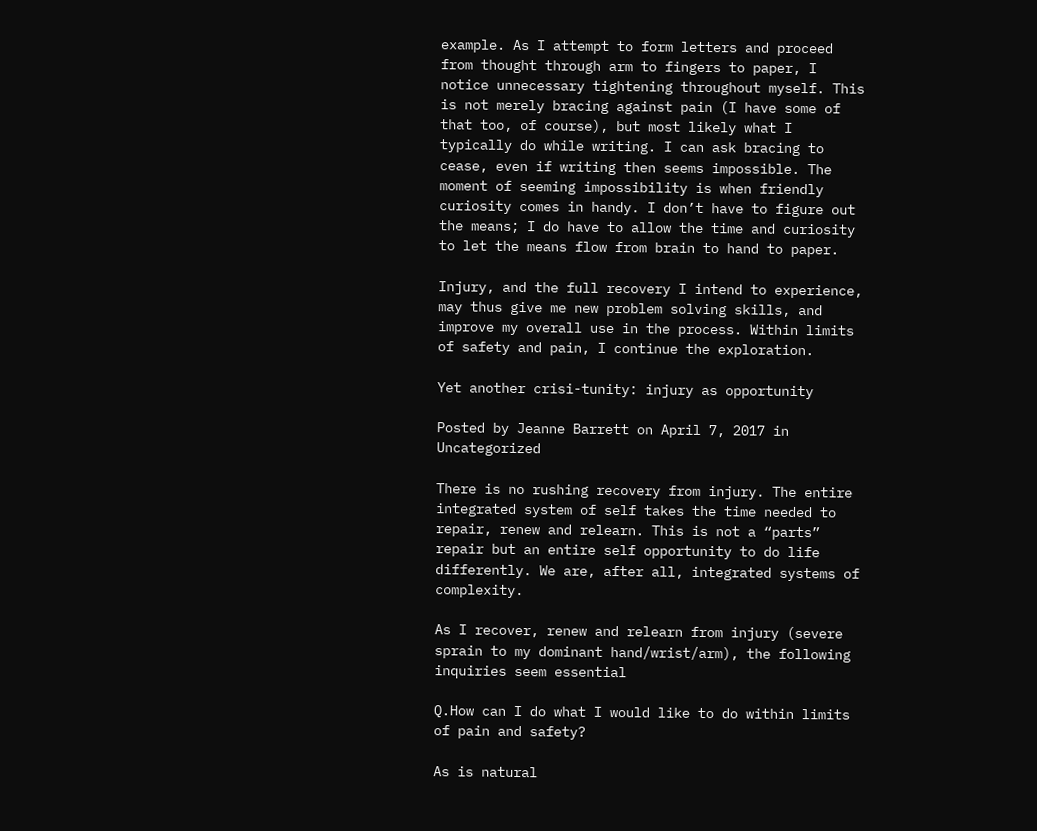example. As I attempt to form letters and proceed from thought through arm to fingers to paper, I notice unnecessary tightening throughout myself. This is not merely bracing against pain (I have some of that too, of course), but most likely what I typically do while writing. I can ask bracing to cease, even if writing then seems impossible. The moment of seeming impossibility is when friendly curiosity comes in handy. I don’t have to figure out the means; I do have to allow the time and curiosity to let the means flow from brain to hand to paper.

Injury, and the full recovery I intend to experience, may thus give me new problem solving skills, and improve my overall use in the process. Within limits of safety and pain, I continue the exploration.

Yet another crisi-tunity: injury as opportunity

Posted by Jeanne Barrett on April 7, 2017 in Uncategorized

There is no rushing recovery from injury. The entire integrated system of self takes the time needed to repair, renew and relearn. This is not a “parts” repair but an entire self opportunity to do life differently. We are, after all, integrated systems of complexity.

As I recover, renew and relearn from injury (severe sprain to my dominant hand/wrist/arm), the following inquiries seem essential

Q.How can I do what I would like to do within limits of pain and safety?

As is natural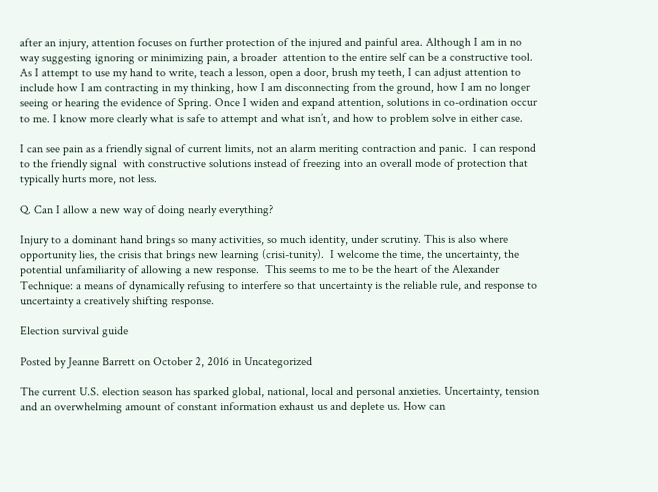after an injury, attention focuses on further protection of the injured and painful area. Although I am in no way suggesting ignoring or minimizing pain, a broader  attention to the entire self can be a constructive tool. As I attempt to use my hand to write, teach a lesson, open a door, brush my teeth, I can adjust attention to include how I am contracting in my thinking, how I am disconnecting from the ground, how I am no longer seeing or hearing the evidence of Spring. Once I widen and expand attention, solutions in co-ordination occur to me. I know more clearly what is safe to attempt and what isn’t, and how to problem solve in either case.

I can see pain as a friendly signal of current limits, not an alarm meriting contraction and panic.  I can respond to the friendly signal  with constructive solutions instead of freezing into an overall mode of protection that typically hurts more, not less.

Q. Can I allow a new way of doing nearly everything?

Injury to a dominant hand brings so many activities, so much identity, under scrutiny. This is also where opportunity lies, the crisis that brings new learning (crisi-tunity).  I welcome the time, the uncertainty, the potential unfamiliarity of allowing a new response.  This seems to me to be the heart of the Alexander Technique: a means of dynamically refusing to interfere so that uncertainty is the reliable rule, and response to uncertainty a creatively shifting response.

Election survival guide

Posted by Jeanne Barrett on October 2, 2016 in Uncategorized

The current U.S. election season has sparked global, national, local and personal anxieties. Uncertainty, tension and an overwhelming amount of constant information exhaust us and deplete us. How can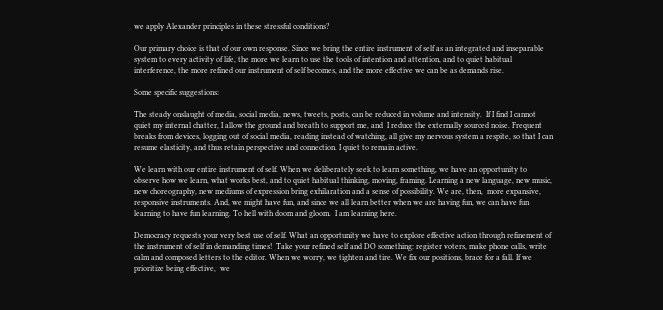we apply Alexander principles in these stressful conditions?

Our primary choice is that of our own response. Since we bring the entire instrument of self as an integrated and inseparable system to every activity of life, the more we learn to use the tools of intention and attention, and to quiet habitual interference, the more refined our instrument of self becomes, and the more effective we can be as demands rise.

Some specific suggestions:

The steady onslaught of media, social media, news, tweets, posts, can be reduced in volume and intensity.  If I find I cannot quiet my internal chatter, I allow the ground and breath to support me, and  I reduce the externally sourced noise. Frequent breaks from devices, logging out of social media, reading instead of watching, all give my nervous system a respite, so that I can resume elasticity, and thus retain perspective and connection. I quiet to remain active.

We learn with our entire instrument of self. When we deliberately seek to learn something, we have an opportunity to observe how we learn, what works best, and to quiet habitual thinking, moving, framing. Learning a new language, new music, new choreography, new mediums of expression bring exhilaration and a sense of possibility. We are, then,  more expansive, responsive instruments. And, we might have fun, and since we all learn better when we are having fun, we can have fun learning to have fun learning. To hell with doom and gloom.  I am learning here.

Democracy requests your very best use of self. What an opportunity we have to explore effective action through refinement of the instrument of self in demanding times!  Take your refined self and DO something: register voters, make phone calls, write calm and composed letters to the editor. When we worry, we tighten and tire. We fix our positions, brace for a fall. If we prioritize being effective,  we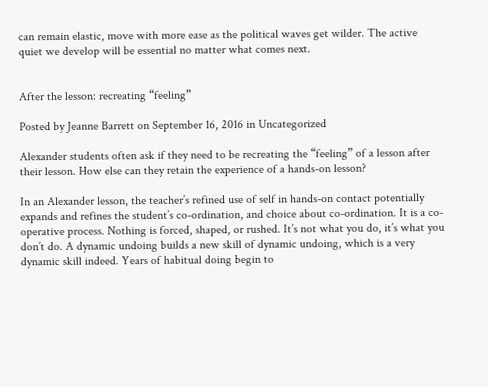can remain elastic, move with more ease as the political waves get wilder. The active quiet we develop will be essential no matter what comes next.


After the lesson: recreating “feeling”

Posted by Jeanne Barrett on September 16, 2016 in Uncategorized

Alexander students often ask if they need to be recreating the “feeling” of a lesson after their lesson. How else can they retain the experience of a hands-on lesson?

In an Alexander lesson, the teacher’s refined use of self in hands-on contact potentially expands and refines the student’s co-ordination, and choice about co-ordination. It is a co-operative process. Nothing is forced, shaped, or rushed. It’s not what you do, it’s what you don’t do. A dynamic undoing builds a new skill of dynamic undoing, which is a very dynamic skill indeed. Years of habitual doing begin to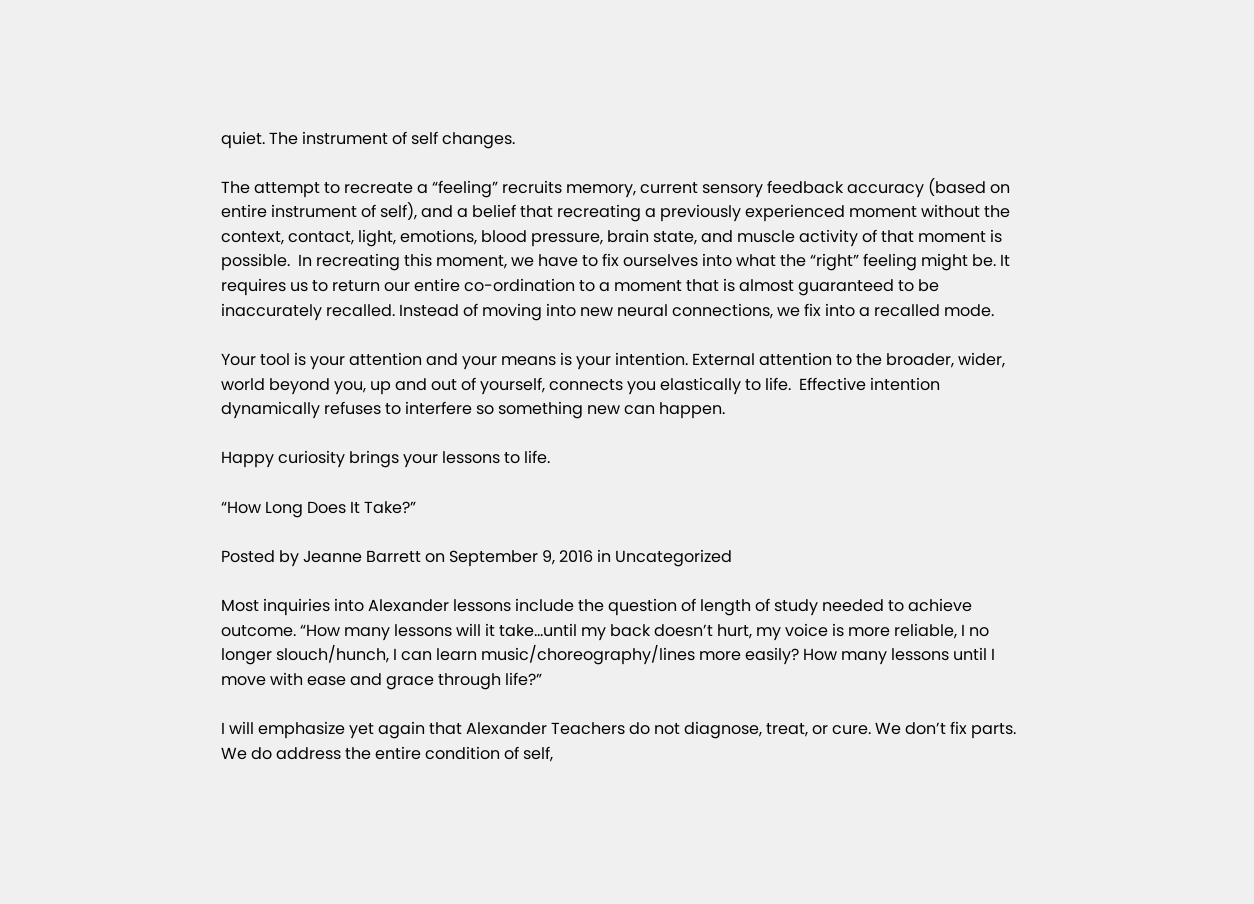quiet. The instrument of self changes.

The attempt to recreate a “feeling” recruits memory, current sensory feedback accuracy (based on entire instrument of self), and a belief that recreating a previously experienced moment without the context, contact, light, emotions, blood pressure, brain state, and muscle activity of that moment is possible.  In recreating this moment, we have to fix ourselves into what the “right” feeling might be. It requires us to return our entire co-ordination to a moment that is almost guaranteed to be inaccurately recalled. Instead of moving into new neural connections, we fix into a recalled mode.

Your tool is your attention and your means is your intention. External attention to the broader, wider, world beyond you, up and out of yourself, connects you elastically to life.  Effective intention dynamically refuses to interfere so something new can happen.

Happy curiosity brings your lessons to life.

“How Long Does It Take?”

Posted by Jeanne Barrett on September 9, 2016 in Uncategorized

Most inquiries into Alexander lessons include the question of length of study needed to achieve outcome. “How many lessons will it take…until my back doesn’t hurt, my voice is more reliable, I no longer slouch/hunch, I can learn music/choreography/lines more easily? How many lessons until I move with ease and grace through life?”

I will emphasize yet again that Alexander Teachers do not diagnose, treat, or cure. We don’t fix parts. We do address the entire condition of self,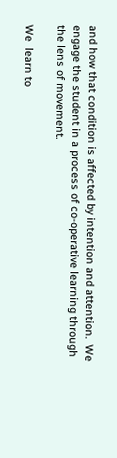and how that condition is affected by intention and attention.  We engage the student in a process of co-operative learning through the lens of movement.

We  learn to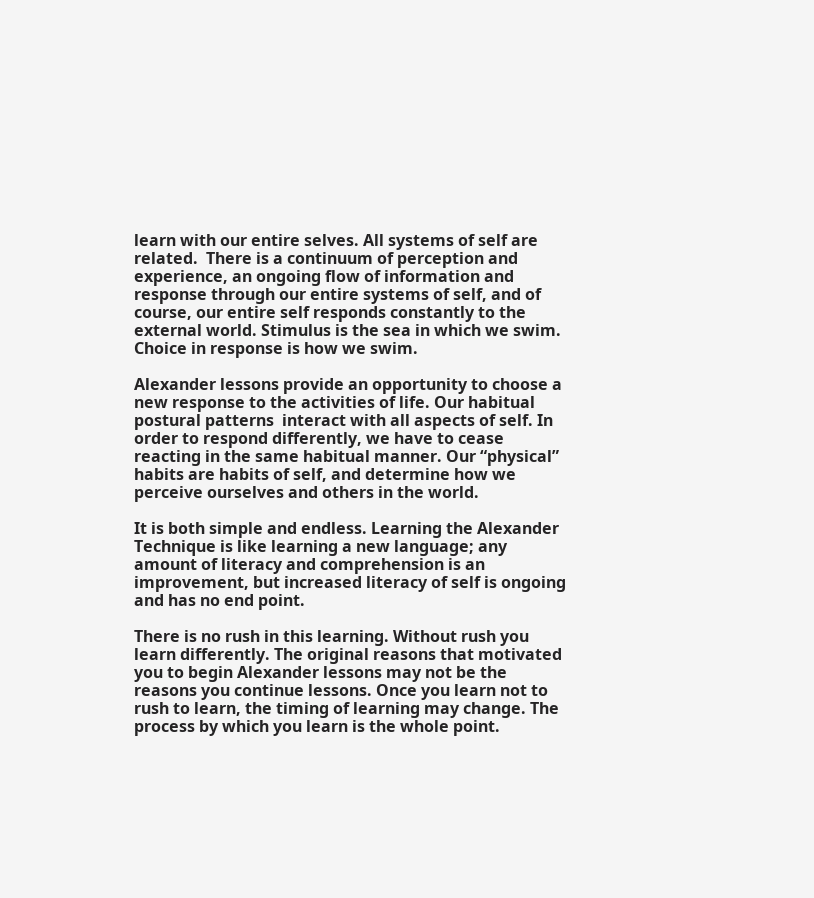learn with our entire selves. All systems of self are related.  There is a continuum of perception and experience, an ongoing flow of information and response through our entire systems of self, and of course, our entire self responds constantly to the external world. Stimulus is the sea in which we swim. Choice in response is how we swim.

Alexander lessons provide an opportunity to choose a new response to the activities of life. Our habitual postural patterns  interact with all aspects of self. In order to respond differently, we have to cease reacting in the same habitual manner. Our “physical” habits are habits of self, and determine how we perceive ourselves and others in the world.

It is both simple and endless. Learning the Alexander Technique is like learning a new language; any amount of literacy and comprehension is an improvement, but increased literacy of self is ongoing and has no end point.

There is no rush in this learning. Without rush you learn differently. The original reasons that motivated you to begin Alexander lessons may not be the reasons you continue lessons. Once you learn not to rush to learn, the timing of learning may change. The process by which you learn is the whole point.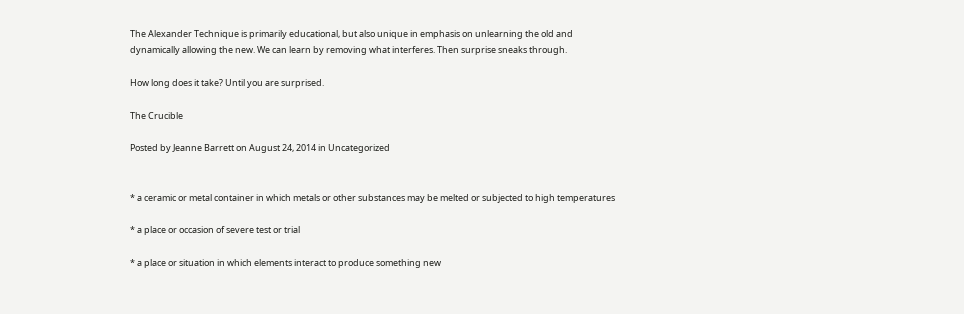The Alexander Technique is primarily educational, but also unique in emphasis on unlearning the old and dynamically allowing the new. We can learn by removing what interferes. Then surprise sneaks through.

How long does it take? Until you are surprised.

The Crucible

Posted by Jeanne Barrett on August 24, 2014 in Uncategorized


* a ceramic or metal container in which metals or other substances may be melted or subjected to high temperatures

* a place or occasion of severe test or trial

* a place or situation in which elements interact to produce something new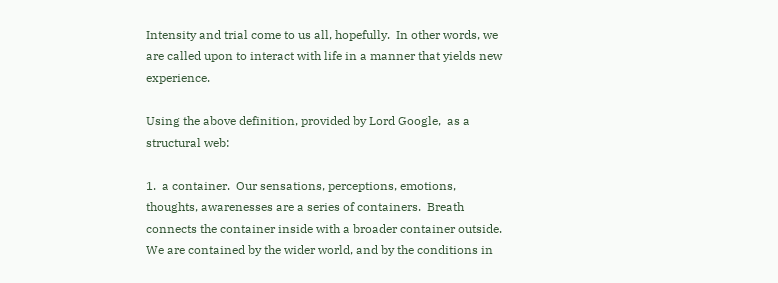Intensity and trial come to us all, hopefully.  In other words, we are called upon to interact with life in a manner that yields new experience.

Using the above definition, provided by Lord Google,  as a structural web:

1.  a container.  Our sensations, perceptions, emotions, thoughts, awarenesses are a series of containers.  Breath connects the container inside with a broader container outside.  We are contained by the wider world, and by the conditions in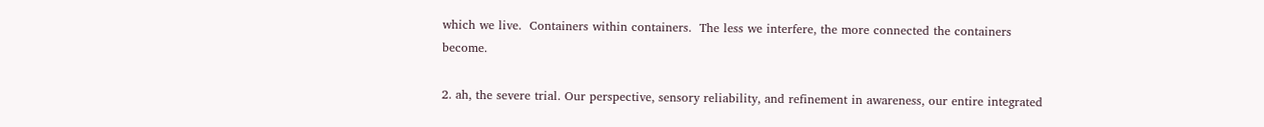which we live.  Containers within containers.  The less we interfere, the more connected the containers become.

2. ah, the severe trial. Our perspective, sensory reliability, and refinement in awareness, our entire integrated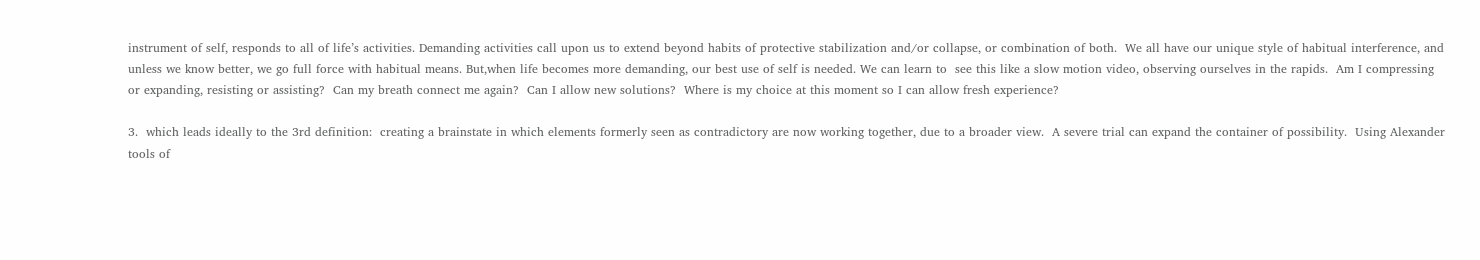instrument of self, responds to all of life’s activities. Demanding activities call upon us to extend beyond habits of protective stabilization and/or collapse, or combination of both.  We all have our unique style of habitual interference, and unless we know better, we go full force with habitual means. But,when life becomes more demanding, our best use of self is needed. We can learn to  see this like a slow motion video, observing ourselves in the rapids.  Am I compressing or expanding, resisting or assisting?  Can my breath connect me again?  Can I allow new solutions?  Where is my choice at this moment so I can allow fresh experience?

3.  which leads ideally to the 3rd definition:  creating a brainstate in which elements formerly seen as contradictory are now working together, due to a broader view.  A severe trial can expand the container of possibility.  Using Alexander tools of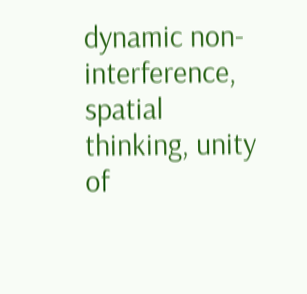dynamic non-interference, spatial thinking, unity of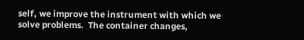self, we improve the instrument with which we solve problems.  The container changes,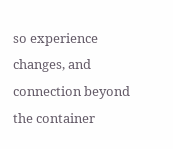so experience changes, and connection beyond the container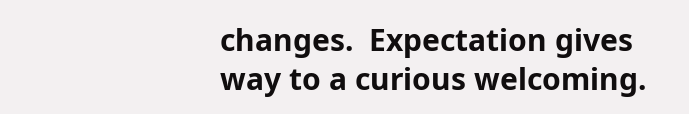changes.  Expectation gives way to a curious welcoming.